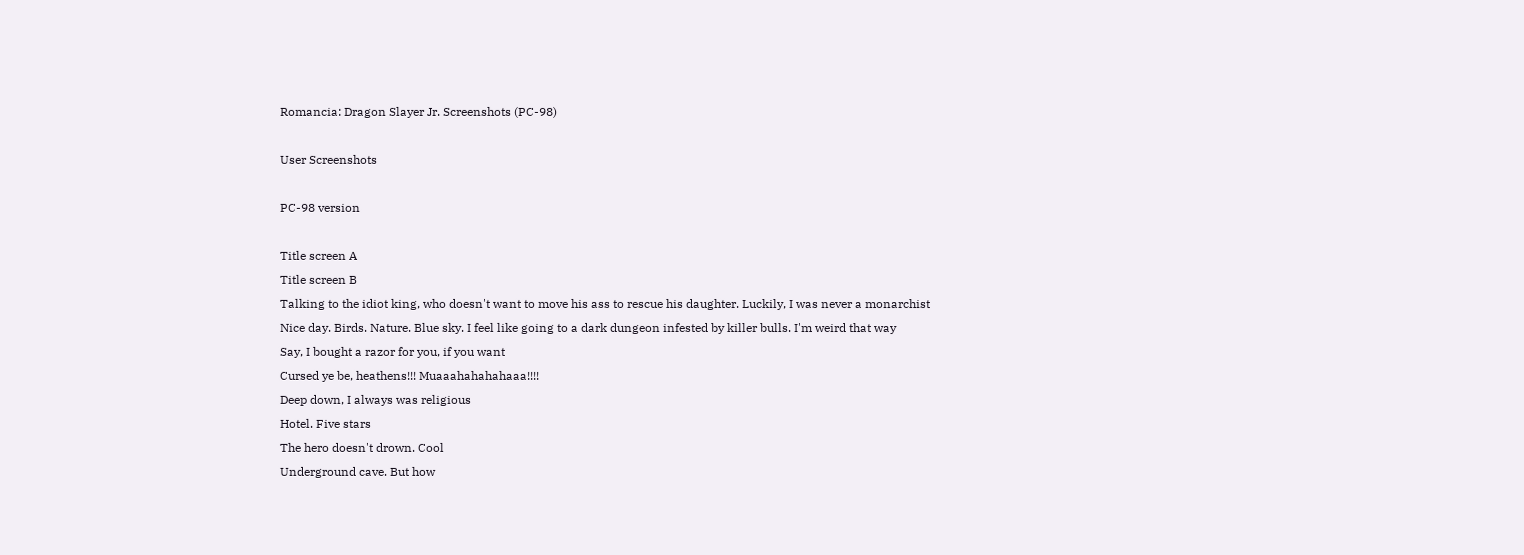Romancia: Dragon Slayer Jr. Screenshots (PC-98)

User Screenshots

PC-98 version

Title screen A
Title screen B
Talking to the idiot king, who doesn't want to move his ass to rescue his daughter. Luckily, I was never a monarchist
Nice day. Birds. Nature. Blue sky. I feel like going to a dark dungeon infested by killer bulls. I'm weird that way
Say, I bought a razor for you, if you want
Cursed ye be, heathens!!! Muaaahahahahaaa!!!!
Deep down, I always was religious
Hotel. Five stars
The hero doesn't drown. Cool
Underground cave. But how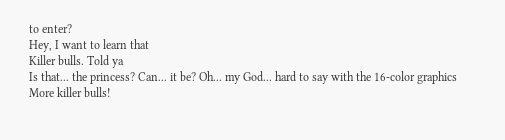to enter?
Hey, I want to learn that
Killer bulls. Told ya
Is that... the princess? Can... it be? Oh... my God... hard to say with the 16-color graphics
More killer bulls!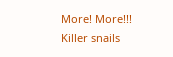More! More!!!
Killer snails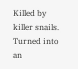Killed by killer snails. Turned into an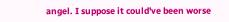angel. I suppose it could've been worse